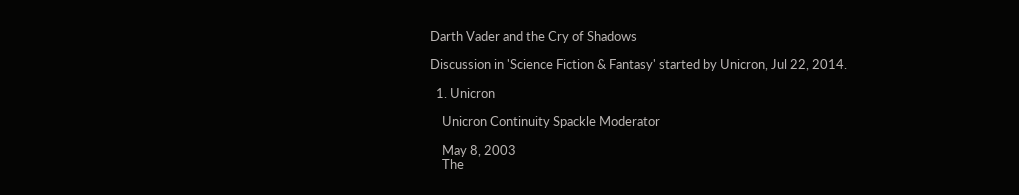Darth Vader and the Cry of Shadows

Discussion in 'Science Fiction & Fantasy' started by Unicron, Jul 22, 2014.

  1. Unicron

    Unicron Continuity Spackle Moderator

    May 8, 2003
    The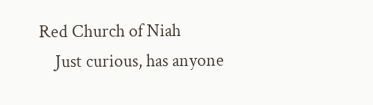Red Church of Niah
    Just curious, has anyone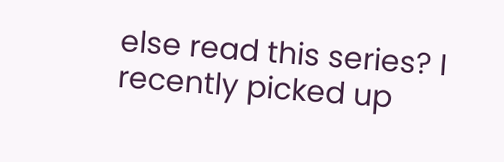else read this series? I recently picked up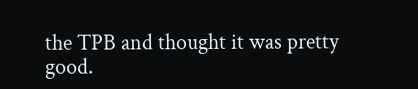the TPB and thought it was pretty good.